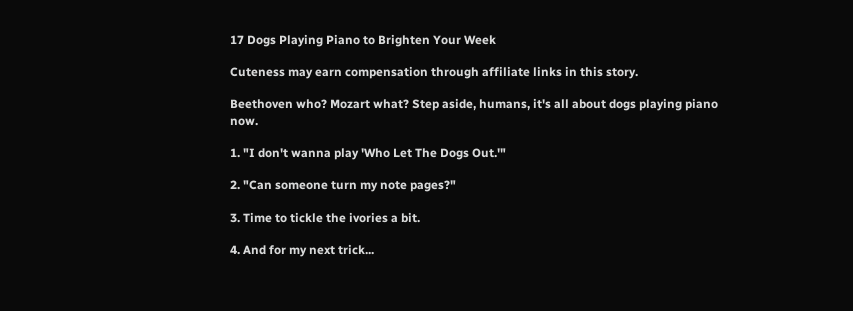17 Dogs Playing Piano to Brighten Your Week

Cuteness may earn compensation through affiliate links in this story.

Beethoven who? Mozart what? Step aside, humans, it's all about dogs playing piano now.

1. "I don't wanna play 'Who Let The Dogs Out.'"

2. "Can someone turn my note pages?"

3. Time to tickle the ivories a bit.

4. And for my next trick...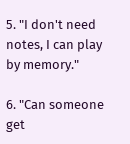5. "I don't need notes, I can play by memory."

6. "Can someone get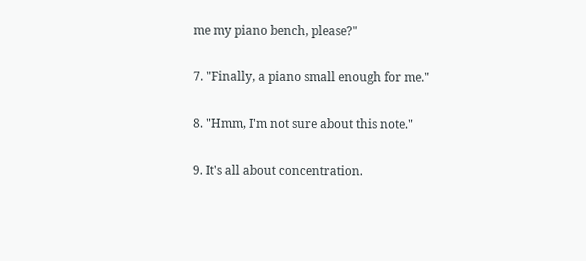me my piano bench, please?"

7. "Finally, a piano small enough for me."

8. "Hmm, I'm not sure about this note."

9. It's all about concentration.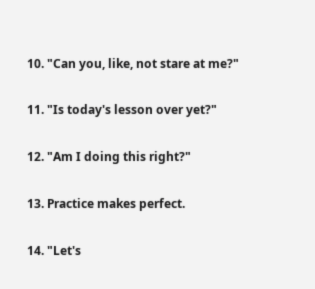10. "Can you, like, not stare at me?"

11. "Is today's lesson over yet?"

12. "Am I doing this right?"

13. Practice makes perfect.

14. "Let's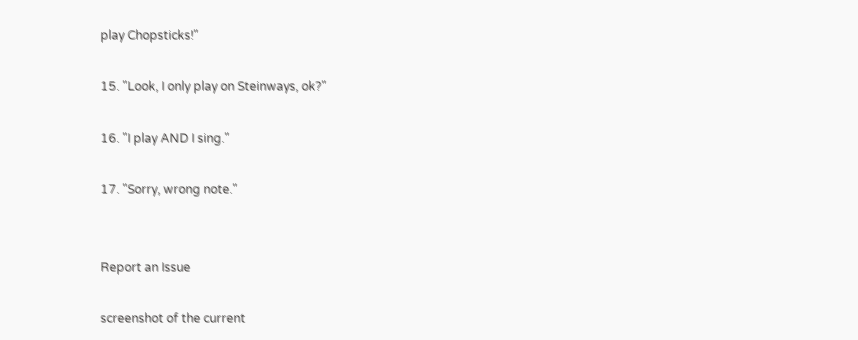play Chopsticks!"

15. "Look, I only play on Steinways, ok?"

16. "I play AND I sing."

17. "Sorry, wrong note."


Report an Issue

screenshot of the current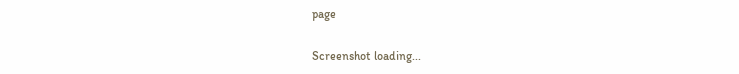page

Screenshot loading...